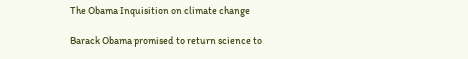The Obama Inquisition on climate change

Barack Obama promised to return science to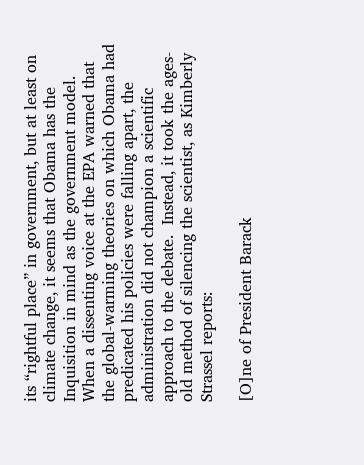its “rightful place” in government, but at least on climate change, it seems that Obama has the Inquisition in mind as the government model.  When a dissenting voice at the EPA warned that the global-warming theories on which Obama had predicated his policies were falling apart, the administration did not champion a scientific approach to the debate.  Instead, it took the ages-old method of silencing the scientist, as Kimberly Strassel reports:

[O]ne of President Barack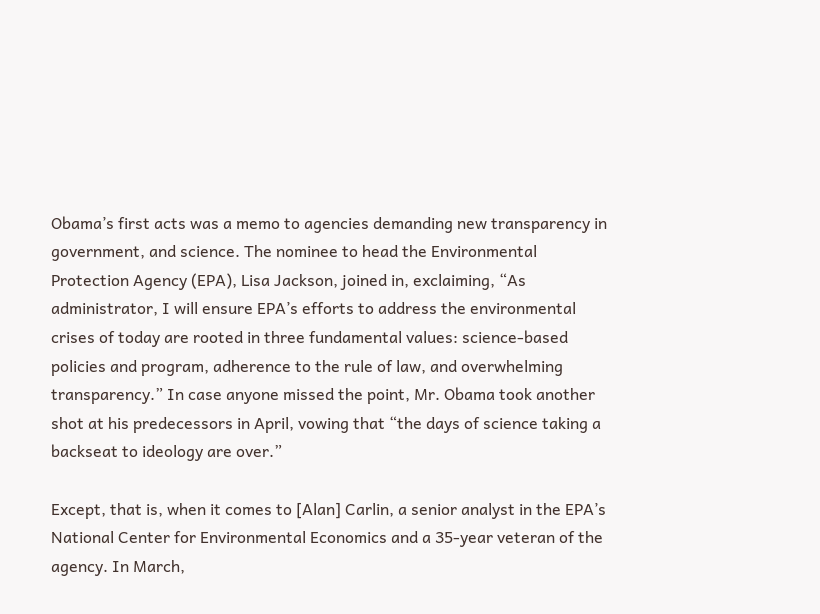Obama’s first acts was a memo to agencies demanding new transparency in government, and science. The nominee to head the Environmental Protection Agency (EPA), Lisa Jackson, joined in, exclaiming, “As administrator, I will ensure EPA’s efforts to address the environmental crises of today are rooted in three fundamental values: science-based policies and program, adherence to the rule of law, and overwhelming transparency.” In case anyone missed the point, Mr. Obama took another shot at his predecessors in April, vowing that “the days of science taking a backseat to ideology are over.”

Except, that is, when it comes to [Alan] Carlin, a senior analyst in the EPA’s National Center for Environmental Economics and a 35-year veteran of the agency. In March,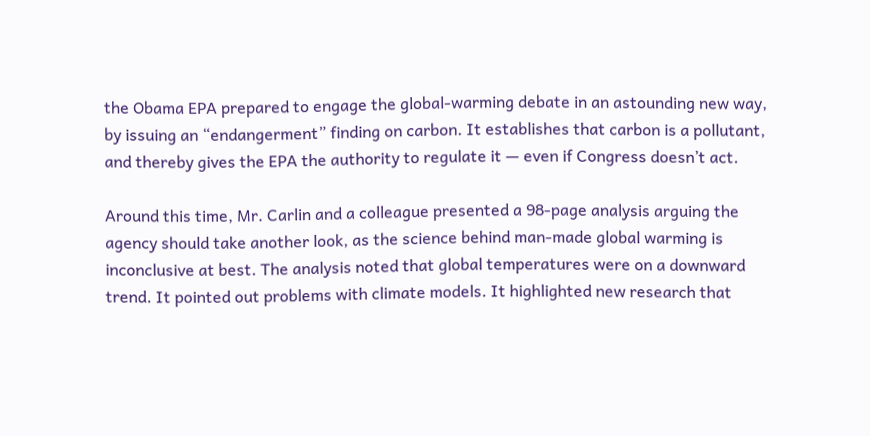the Obama EPA prepared to engage the global-warming debate in an astounding new way, by issuing an “endangerment” finding on carbon. It establishes that carbon is a pollutant, and thereby gives the EPA the authority to regulate it — even if Congress doesn’t act.

Around this time, Mr. Carlin and a colleague presented a 98-page analysis arguing the agency should take another look, as the science behind man-made global warming is inconclusive at best. The analysis noted that global temperatures were on a downward trend. It pointed out problems with climate models. It highlighted new research that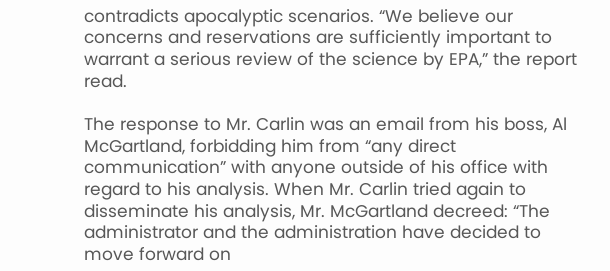contradicts apocalyptic scenarios. “We believe our concerns and reservations are sufficiently important to warrant a serious review of the science by EPA,” the report read.

The response to Mr. Carlin was an email from his boss, Al McGartland, forbidding him from “any direct communication” with anyone outside of his office with regard to his analysis. When Mr. Carlin tried again to disseminate his analysis, Mr. McGartland decreed: “The administrator and the administration have decided to move forward on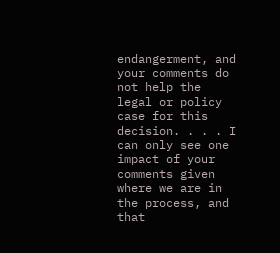endangerment, and your comments do not help the legal or policy case for this decision. . . . I can only see one impact of your comments given where we are in the process, and that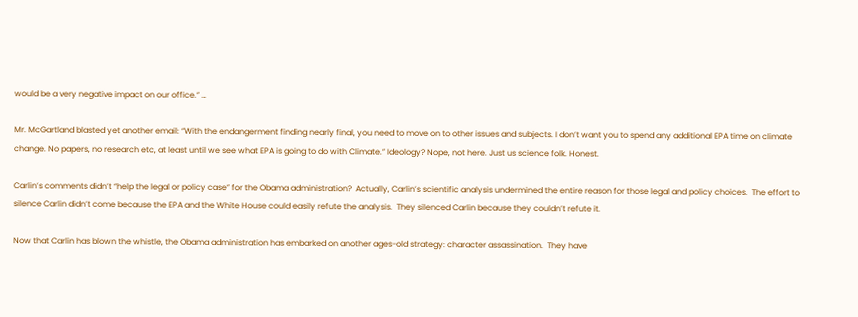would be a very negative impact on our office.” …

Mr. McGartland blasted yet another email: “With the endangerment finding nearly final, you need to move on to other issues and subjects. I don’t want you to spend any additional EPA time on climate change. No papers, no research etc, at least until we see what EPA is going to do with Climate.” Ideology? Nope, not here. Just us science folk. Honest.

Carlin’s comments didn’t “help the legal or policy case” for the Obama administration?  Actually, Carlin’s scientific analysis undermined the entire reason for those legal and policy choices.  The effort to silence Carlin didn’t come because the EPA and the White House could easily refute the analysis.  They silenced Carlin because they couldn’t refute it.

Now that Carlin has blown the whistle, the Obama administration has embarked on another ages-old strategy: character assassination.  They have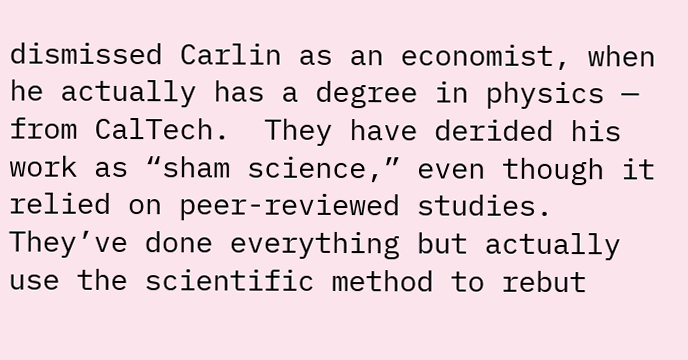dismissed Carlin as an economist, when he actually has a degree in physics — from CalTech.  They have derided his work as “sham science,” even though it relied on peer-reviewed studies.  They’ve done everything but actually use the scientific method to rebut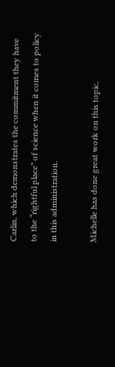Carlin, which demonstrates the commitment they have to the “rightful place” of science when it comes to policy in this administration.

Michelle has done great work on this topic,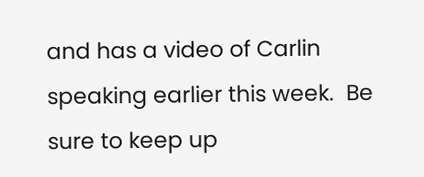and has a video of Carlin speaking earlier this week.  Be sure to keep up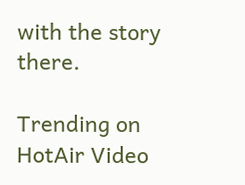with the story there.

Trending on HotAir Video